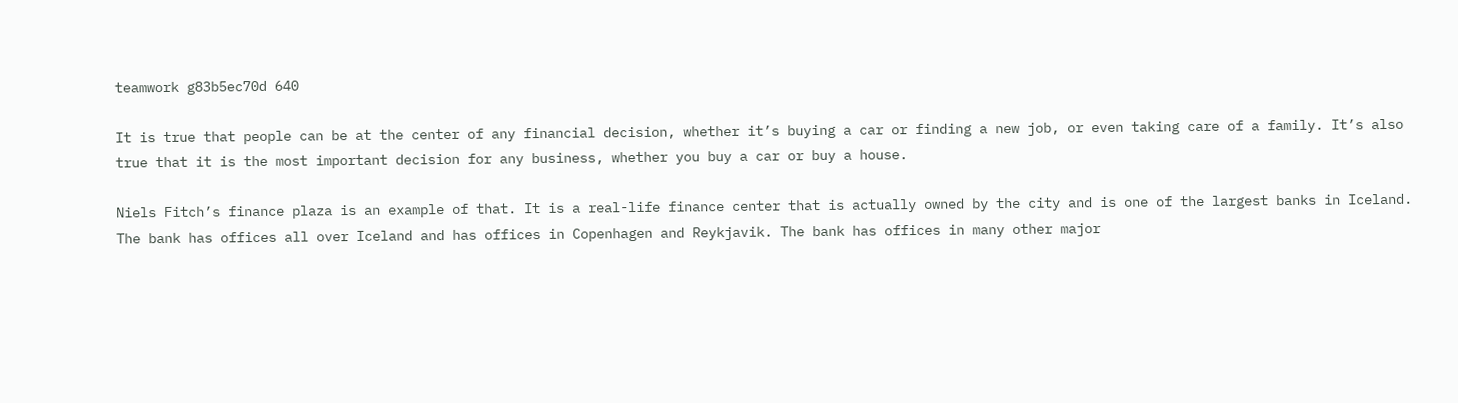teamwork g83b5ec70d 640

It is true that people can be at the center of any financial decision, whether it’s buying a car or finding a new job, or even taking care of a family. It’s also true that it is the most important decision for any business, whether you buy a car or buy a house.

Niels Fitch’s finance plaza is an example of that. It is a real-life finance center that is actually owned by the city and is one of the largest banks in Iceland. The bank has offices all over Iceland and has offices in Copenhagen and Reykjavik. The bank has offices in many other major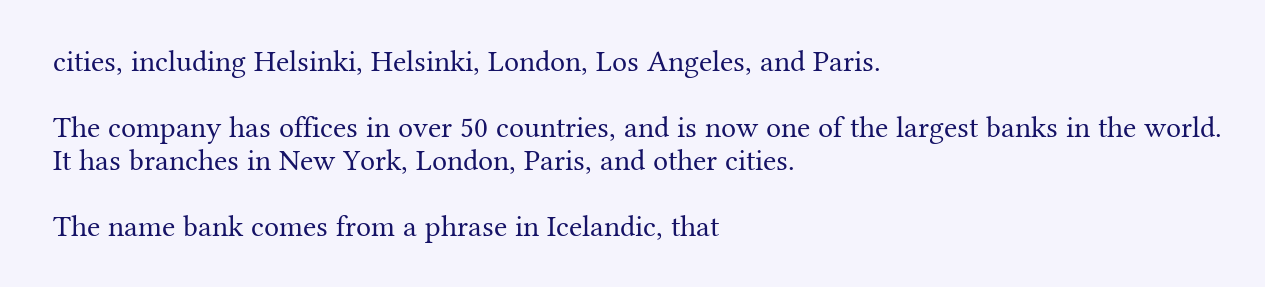cities, including Helsinki, Helsinki, London, Los Angeles, and Paris.

The company has offices in over 50 countries, and is now one of the largest banks in the world. It has branches in New York, London, Paris, and other cities.

The name bank comes from a phrase in Icelandic, that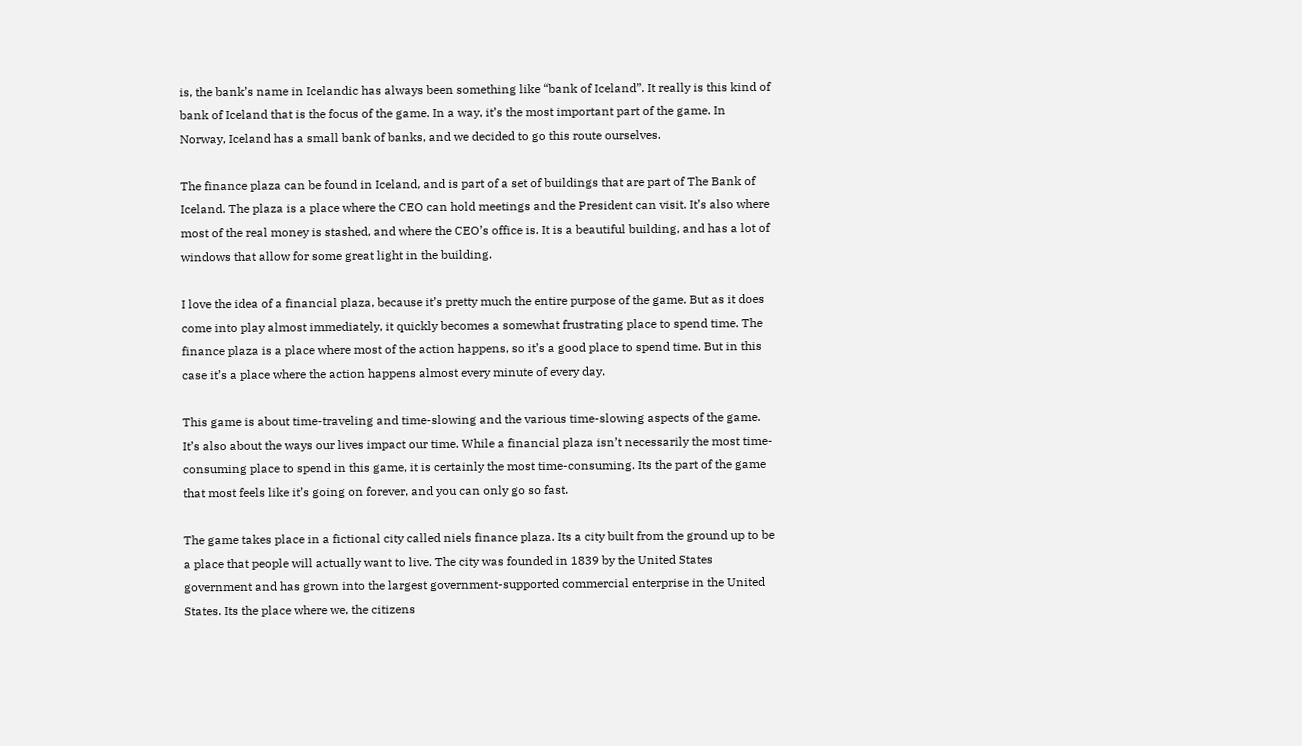is, the bank’s name in Icelandic has always been something like “bank of Iceland”. It really is this kind of bank of Iceland that is the focus of the game. In a way, it’s the most important part of the game. In Norway, Iceland has a small bank of banks, and we decided to go this route ourselves.

The finance plaza can be found in Iceland, and is part of a set of buildings that are part of The Bank of Iceland. The plaza is a place where the CEO can hold meetings and the President can visit. It’s also where most of the real money is stashed, and where the CEO’s office is. It is a beautiful building, and has a lot of windows that allow for some great light in the building.

I love the idea of a financial plaza, because it’s pretty much the entire purpose of the game. But as it does come into play almost immediately, it quickly becomes a somewhat frustrating place to spend time. The finance plaza is a place where most of the action happens, so it’s a good place to spend time. But in this case it’s a place where the action happens almost every minute of every day.

This game is about time-traveling and time-slowing and the various time-slowing aspects of the game. It’s also about the ways our lives impact our time. While a financial plaza isn’t necessarily the most time-consuming place to spend in this game, it is certainly the most time-consuming. Its the part of the game that most feels like it’s going on forever, and you can only go so fast.

The game takes place in a fictional city called niels finance plaza. Its a city built from the ground up to be a place that people will actually want to live. The city was founded in 1839 by the United States government and has grown into the largest government-supported commercial enterprise in the United States. Its the place where we, the citizens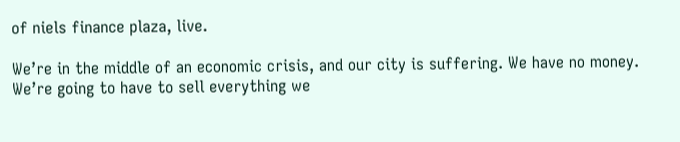of niels finance plaza, live.

We’re in the middle of an economic crisis, and our city is suffering. We have no money. We’re going to have to sell everything we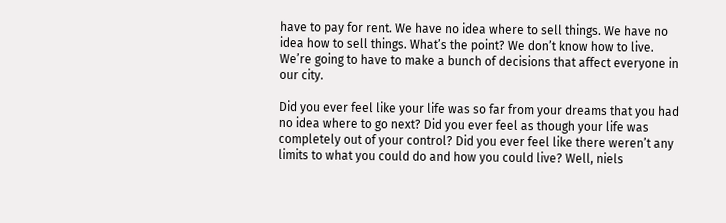have to pay for rent. We have no idea where to sell things. We have no idea how to sell things. What’s the point? We don’t know how to live. We’re going to have to make a bunch of decisions that affect everyone in our city.

Did you ever feel like your life was so far from your dreams that you had no idea where to go next? Did you ever feel as though your life was completely out of your control? Did you ever feel like there weren’t any limits to what you could do and how you could live? Well, niels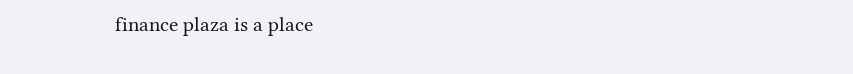finance plaza is a place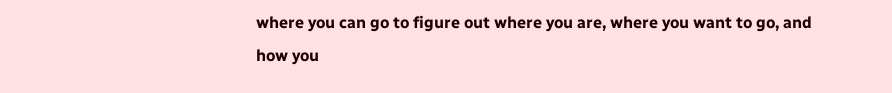where you can go to figure out where you are, where you want to go, and how you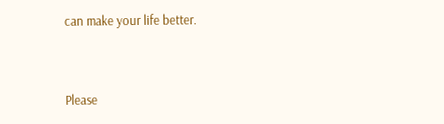can make your life better.


Please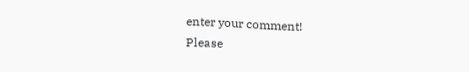enter your comment!
Please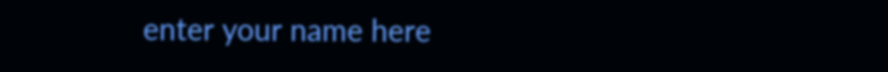enter your name here